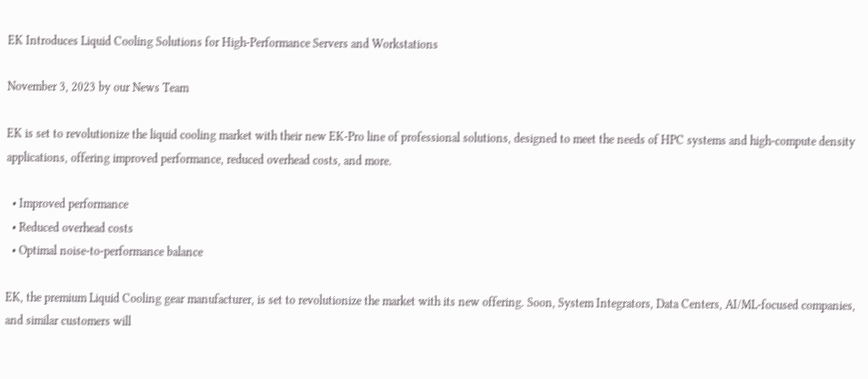EK Introduces Liquid Cooling Solutions for High-Performance Servers and Workstations

November 3, 2023 by our News Team

EK is set to revolutionize the liquid cooling market with their new EK-Pro line of professional solutions, designed to meet the needs of HPC systems and high-compute density applications, offering improved performance, reduced overhead costs, and more.

  • Improved performance
  • Reduced overhead costs
  • Optimal noise-to-performance balance

EK, the premium Liquid Cooling gear manufacturer, is set to revolutionize the market with its new offering. Soon, System Integrators, Data Centers, AI/ML-focused companies, and similar customers will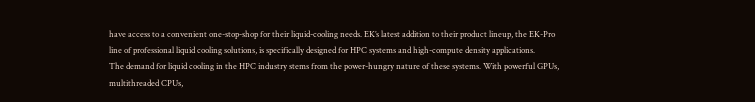have access to a convenient one-stop-shop for their liquid-cooling needs. EK’s latest addition to their product lineup, the EK-Pro line of professional liquid cooling solutions, is specifically designed for HPC systems and high-compute density applications.
The demand for liquid cooling in the HPC industry stems from the power-hungry nature of these systems. With powerful GPUs, multithreaded CPUs,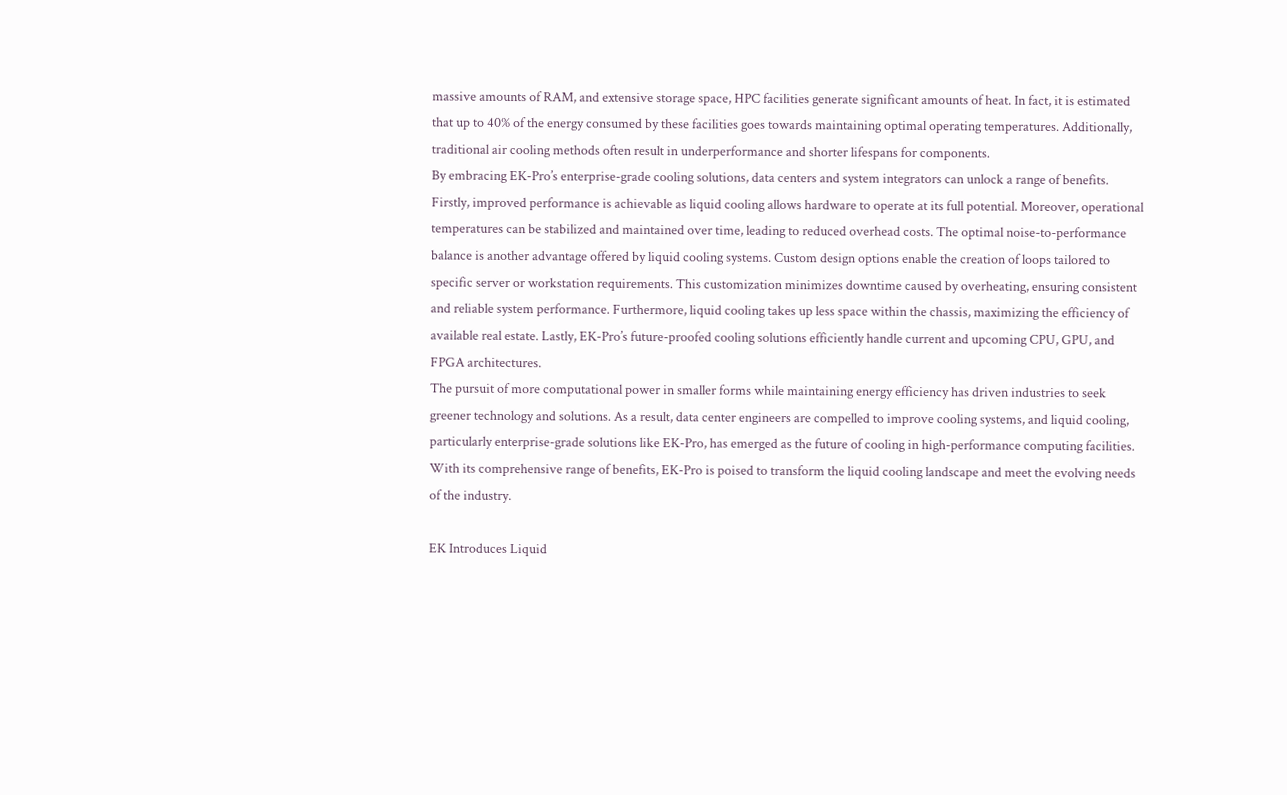massive amounts of RAM, and extensive storage space, HPC facilities generate significant amounts of heat. In fact, it is estimated that up to 40% of the energy consumed by these facilities goes towards maintaining optimal operating temperatures. Additionally, traditional air cooling methods often result in underperformance and shorter lifespans for components.
By embracing EK-Pro’s enterprise-grade cooling solutions, data centers and system integrators can unlock a range of benefits. Firstly, improved performance is achievable as liquid cooling allows hardware to operate at its full potential. Moreover, operational temperatures can be stabilized and maintained over time, leading to reduced overhead costs. The optimal noise-to-performance balance is another advantage offered by liquid cooling systems. Custom design options enable the creation of loops tailored to specific server or workstation requirements. This customization minimizes downtime caused by overheating, ensuring consistent and reliable system performance. Furthermore, liquid cooling takes up less space within the chassis, maximizing the efficiency of available real estate. Lastly, EK-Pro’s future-proofed cooling solutions efficiently handle current and upcoming CPU, GPU, and FPGA architectures.
The pursuit of more computational power in smaller forms while maintaining energy efficiency has driven industries to seek greener technology and solutions. As a result, data center engineers are compelled to improve cooling systems, and liquid cooling, particularly enterprise-grade solutions like EK-Pro, has emerged as the future of cooling in high-performance computing facilities. With its comprehensive range of benefits, EK-Pro is poised to transform the liquid cooling landscape and meet the evolving needs of the industry.

EK Introduces Liquid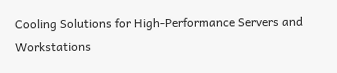Cooling Solutions for High-Performance Servers and Workstations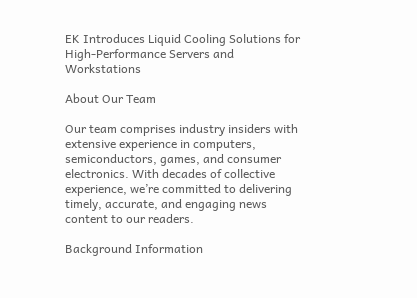EK Introduces Liquid Cooling Solutions for High-Performance Servers and Workstations

About Our Team

Our team comprises industry insiders with extensive experience in computers, semiconductors, games, and consumer electronics. With decades of collective experience, we’re committed to delivering timely, accurate, and engaging news content to our readers.

Background Information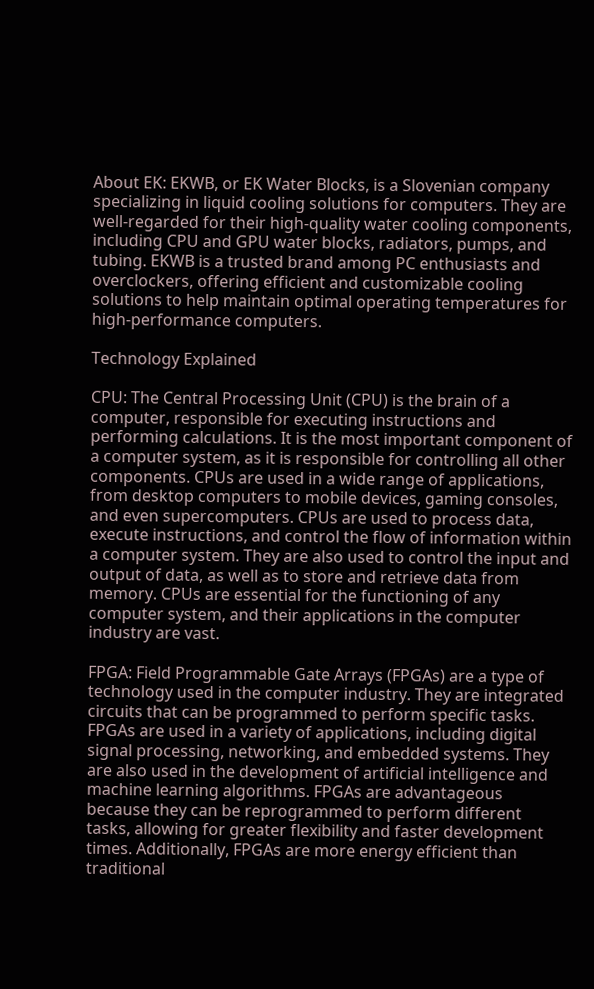About EK: EKWB, or EK Water Blocks, is a Slovenian company specializing in liquid cooling solutions for computers. They are well-regarded for their high-quality water cooling components, including CPU and GPU water blocks, radiators, pumps, and tubing. EKWB is a trusted brand among PC enthusiasts and overclockers, offering efficient and customizable cooling solutions to help maintain optimal operating temperatures for high-performance computers.

Technology Explained

CPU: The Central Processing Unit (CPU) is the brain of a computer, responsible for executing instructions and performing calculations. It is the most important component of a computer system, as it is responsible for controlling all other components. CPUs are used in a wide range of applications, from desktop computers to mobile devices, gaming consoles, and even supercomputers. CPUs are used to process data, execute instructions, and control the flow of information within a computer system. They are also used to control the input and output of data, as well as to store and retrieve data from memory. CPUs are essential for the functioning of any computer system, and their applications in the computer industry are vast.

FPGA: Field Programmable Gate Arrays (FPGAs) are a type of technology used in the computer industry. They are integrated circuits that can be programmed to perform specific tasks. FPGAs are used in a variety of applications, including digital signal processing, networking, and embedded systems. They are also used in the development of artificial intelligence and machine learning algorithms. FPGAs are advantageous because they can be reprogrammed to perform different tasks, allowing for greater flexibility and faster development times. Additionally, FPGAs are more energy efficient than traditional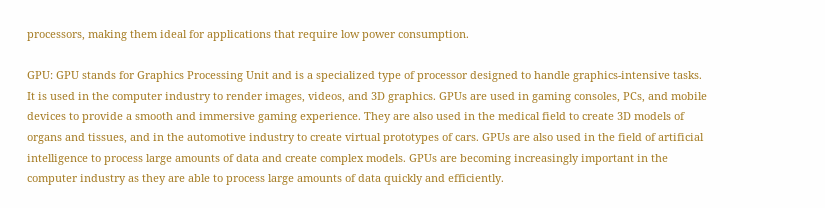processors, making them ideal for applications that require low power consumption.

GPU: GPU stands for Graphics Processing Unit and is a specialized type of processor designed to handle graphics-intensive tasks. It is used in the computer industry to render images, videos, and 3D graphics. GPUs are used in gaming consoles, PCs, and mobile devices to provide a smooth and immersive gaming experience. They are also used in the medical field to create 3D models of organs and tissues, and in the automotive industry to create virtual prototypes of cars. GPUs are also used in the field of artificial intelligence to process large amounts of data and create complex models. GPUs are becoming increasingly important in the computer industry as they are able to process large amounts of data quickly and efficiently.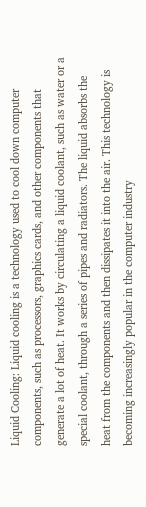Liquid Cooling: Liquid cooling is a technology used to cool down computer components, such as processors, graphics cards, and other components that generate a lot of heat. It works by circulating a liquid coolant, such as water or a special coolant, through a series of pipes and radiators. The liquid absorbs the heat from the components and then dissipates it into the air. This technology is becoming increasingly popular in the computer industry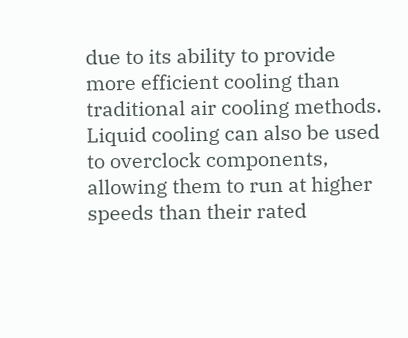due to its ability to provide more efficient cooling than traditional air cooling methods. Liquid cooling can also be used to overclock components, allowing them to run at higher speeds than their rated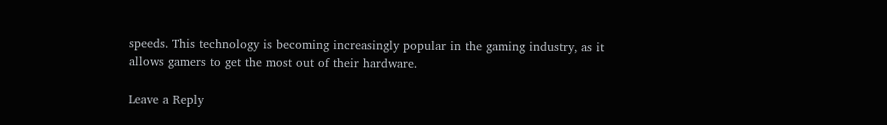speeds. This technology is becoming increasingly popular in the gaming industry, as it allows gamers to get the most out of their hardware.

Leave a Reply